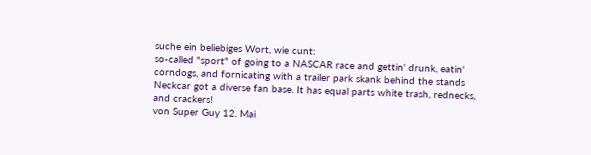suche ein beliebiges Wort, wie cunt:
so-called "sport" of going to a NASCAR race and gettin' drunk, eatin' corndogs, and fornicating with a trailer park skank behind the stands
Neckcar got a diverse fan base. It has equal parts white trash, rednecks, and crackers!
von Super Guy 12. Mai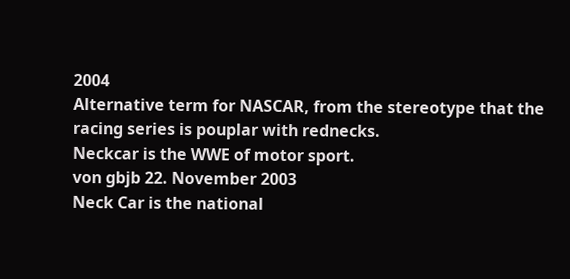2004
Alternative term for NASCAR, from the stereotype that the racing series is pouplar with rednecks.
Neckcar is the WWE of motor sport.
von gbjb 22. November 2003
Neck Car is the national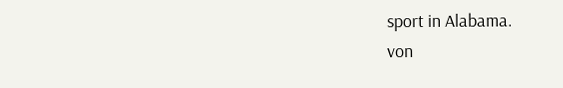sport in Alabama.
von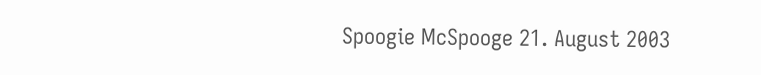Spoogie McSpooge 21. August 2003